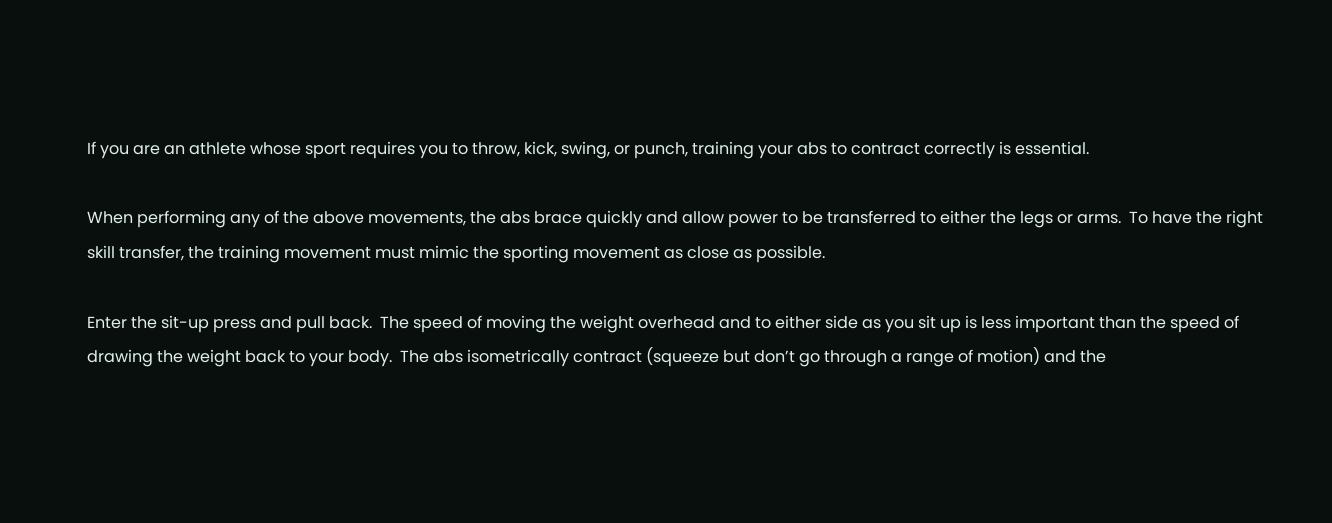If you are an athlete whose sport requires you to throw, kick, swing, or punch, training your abs to contract correctly is essential.

When performing any of the above movements, the abs brace quickly and allow power to be transferred to either the legs or arms.  To have the right skill transfer, the training movement must mimic the sporting movement as close as possible.

Enter the sit-up press and pull back.  The speed of moving the weight overhead and to either side as you sit up is less important than the speed of drawing the weight back to your body.  The abs isometrically contract (squeeze but don’t go through a range of motion) and the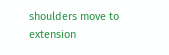shoulders move to extension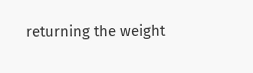returning the weight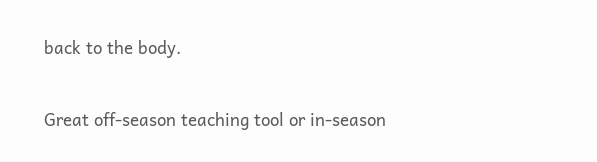back to the body.

Great off-season teaching tool or in-season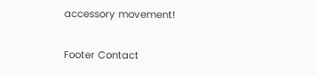accessory movement!

Footer Contact